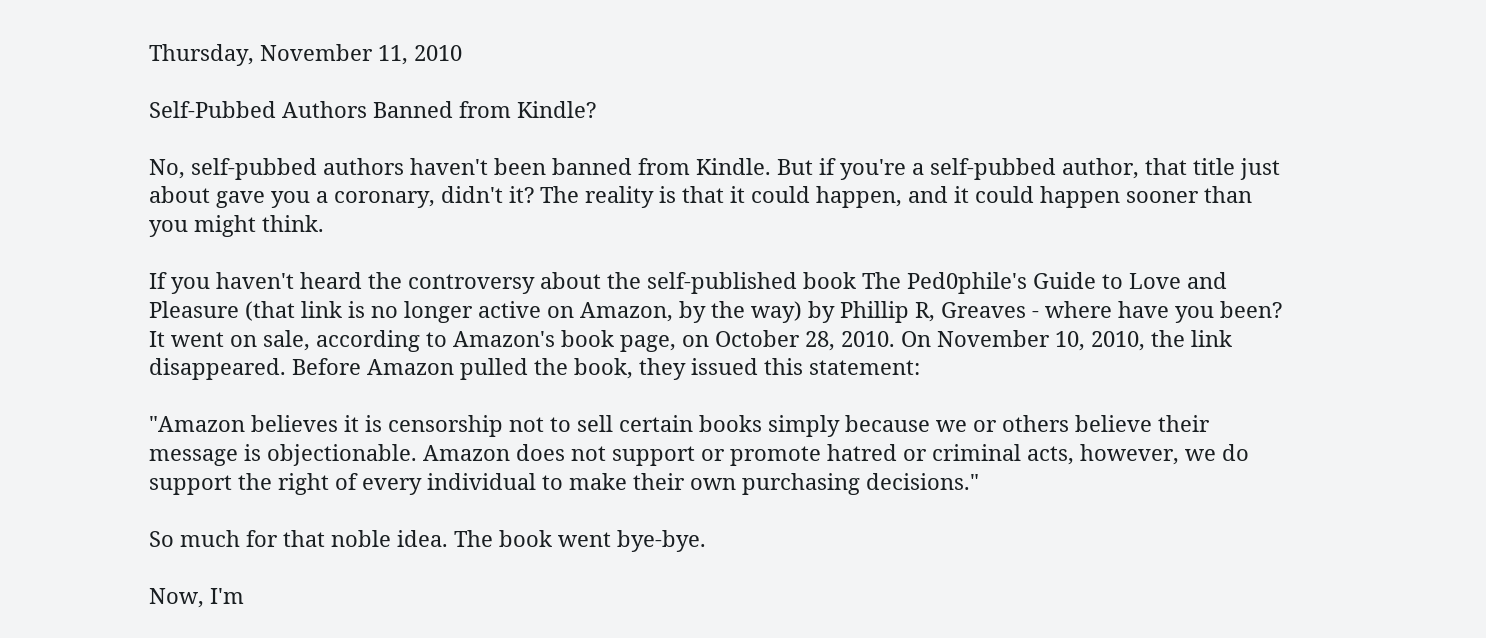Thursday, November 11, 2010

Self-Pubbed Authors Banned from Kindle?

No, self-pubbed authors haven't been banned from Kindle. But if you're a self-pubbed author, that title just about gave you a coronary, didn't it? The reality is that it could happen, and it could happen sooner than you might think.

If you haven't heard the controversy about the self-published book The Ped0phile's Guide to Love and Pleasure (that link is no longer active on Amazon, by the way) by Phillip R, Greaves - where have you been? It went on sale, according to Amazon's book page, on October 28, 2010. On November 10, 2010, the link disappeared. Before Amazon pulled the book, they issued this statement:

"Amazon believes it is censorship not to sell certain books simply because we or others believe their message is objectionable. Amazon does not support or promote hatred or criminal acts, however, we do support the right of every individual to make their own purchasing decisions."

So much for that noble idea. The book went bye-bye.

Now, I'm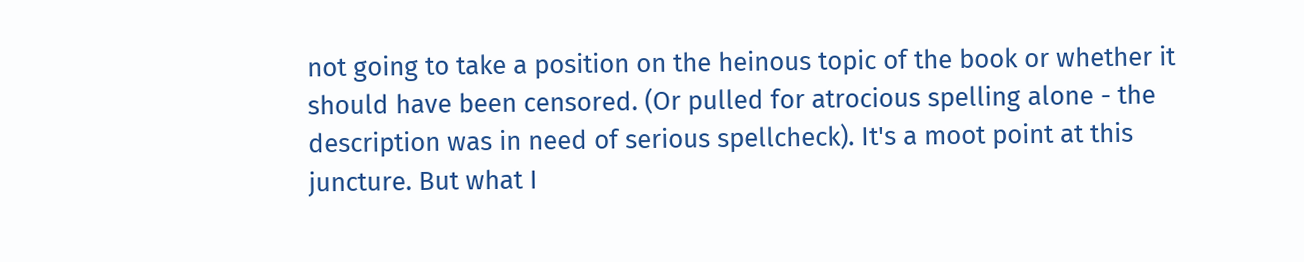not going to take a position on the heinous topic of the book or whether it should have been censored. (Or pulled for atrocious spelling alone - the description was in need of serious spellcheck). It's a moot point at this juncture. But what I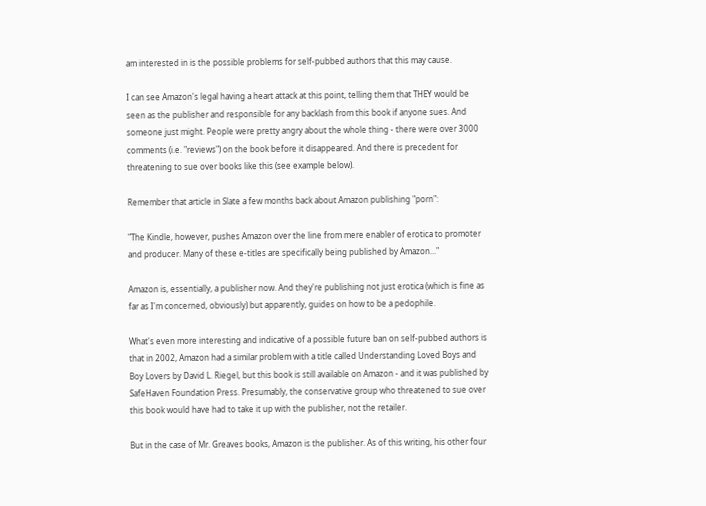am interested in is the possible problems for self-pubbed authors that this may cause.

I can see Amazon's legal having a heart attack at this point, telling them that THEY would be seen as the publisher and responsible for any backlash from this book if anyone sues. And someone just might. People were pretty angry about the whole thing - there were over 3000 comments (i.e. "reviews") on the book before it disappeared. And there is precedent for threatening to sue over books like this (see example below).

Remember that article in Slate a few months back about Amazon publishing "porn":

"The Kindle, however, pushes Amazon over the line from mere enabler of erotica to promoter and producer. Many of these e-titles are specifically being published by Amazon..."

Amazon is, essentially, a publisher now. And they're publishing not just erotica (which is fine as far as I'm concerned, obviously) but apparently, guides on how to be a pedophile.

What's even more interesting and indicative of a possible future ban on self-pubbed authors is that in 2002, Amazon had a similar problem with a title called Understanding Loved Boys and Boy Lovers by David L. Riegel, but this book is still available on Amazon - and it was published by SafeHaven Foundation Press. Presumably, the conservative group who threatened to sue over this book would have had to take it up with the publisher, not the retailer.

But in the case of Mr. Greaves books, Amazon is the publisher. As of this writing, his other four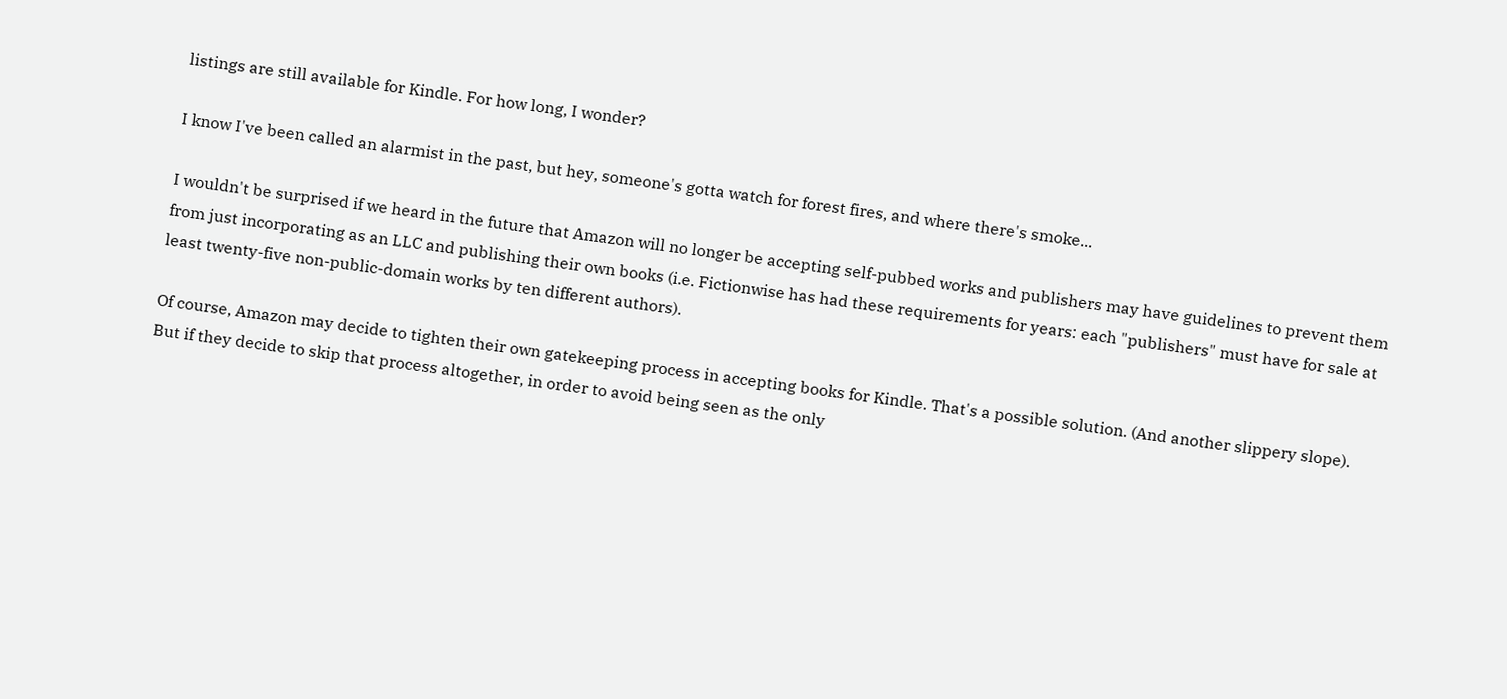listings are still available for Kindle. For how long, I wonder?

I know I've been called an alarmist in the past, but hey, someone's gotta watch for forest fires, and where there's smoke...

I wouldn't be surprised if we heard in the future that Amazon will no longer be accepting self-pubbed works and publishers may have guidelines to prevent them from just incorporating as an LLC and publishing their own books (i.e. Fictionwise has had these requirements for years: each "publishers" must have for sale at least twenty-five non-public-domain works by ten different authors).

Of course, Amazon may decide to tighten their own gatekeeping process in accepting books for Kindle. That's a possible solution. (And another slippery slope). But if they decide to skip that process altogether, in order to avoid being seen as the only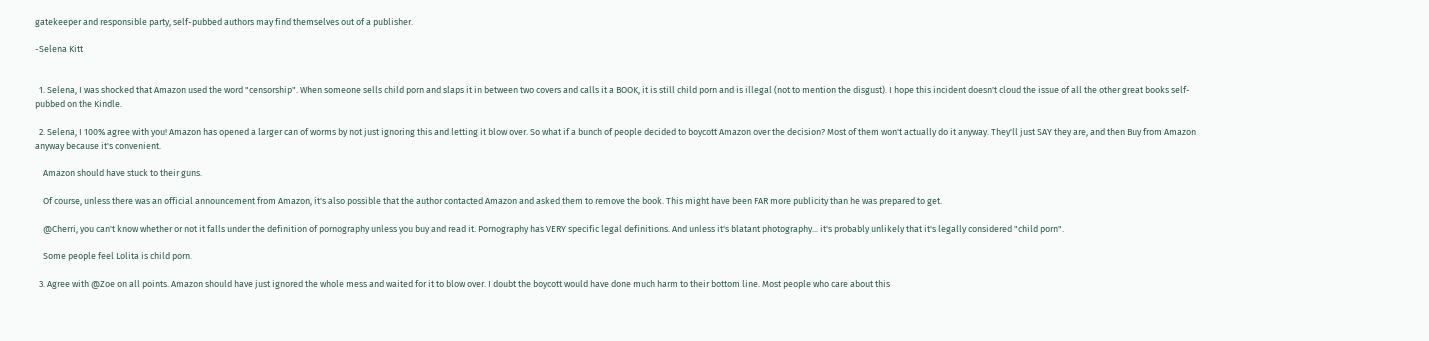gatekeeper and responsible party, self-pubbed authors may find themselves out of a publisher.

-Selena Kitt


  1. Selena, I was shocked that Amazon used the word "censorship". When someone sells child porn and slaps it in between two covers and calls it a BOOK, it is still child porn and is illegal (not to mention the disgust). I hope this incident doesn't cloud the issue of all the other great books self-pubbed on the Kindle.

  2. Selena, I 100% agree with you! Amazon has opened a larger can of worms by not just ignoring this and letting it blow over. So what if a bunch of people decided to boycott Amazon over the decision? Most of them won't actually do it anyway. They'll just SAY they are, and then Buy from Amazon anyway because it's convenient.

    Amazon should have stuck to their guns.

    Of course, unless there was an official announcement from Amazon, it's also possible that the author contacted Amazon and asked them to remove the book. This might have been FAR more publicity than he was prepared to get.

    @Cherri, you can't know whether or not it falls under the definition of pornography unless you buy and read it. Pornography has VERY specific legal definitions. And unless it's blatant photography... it's probably unlikely that it's legally considered "child porn".

    Some people feel Lolita is child porn.

  3. Agree with @Zoe on all points. Amazon should have just ignored the whole mess and waited for it to blow over. I doubt the boycott would have done much harm to their bottom line. Most people who care about this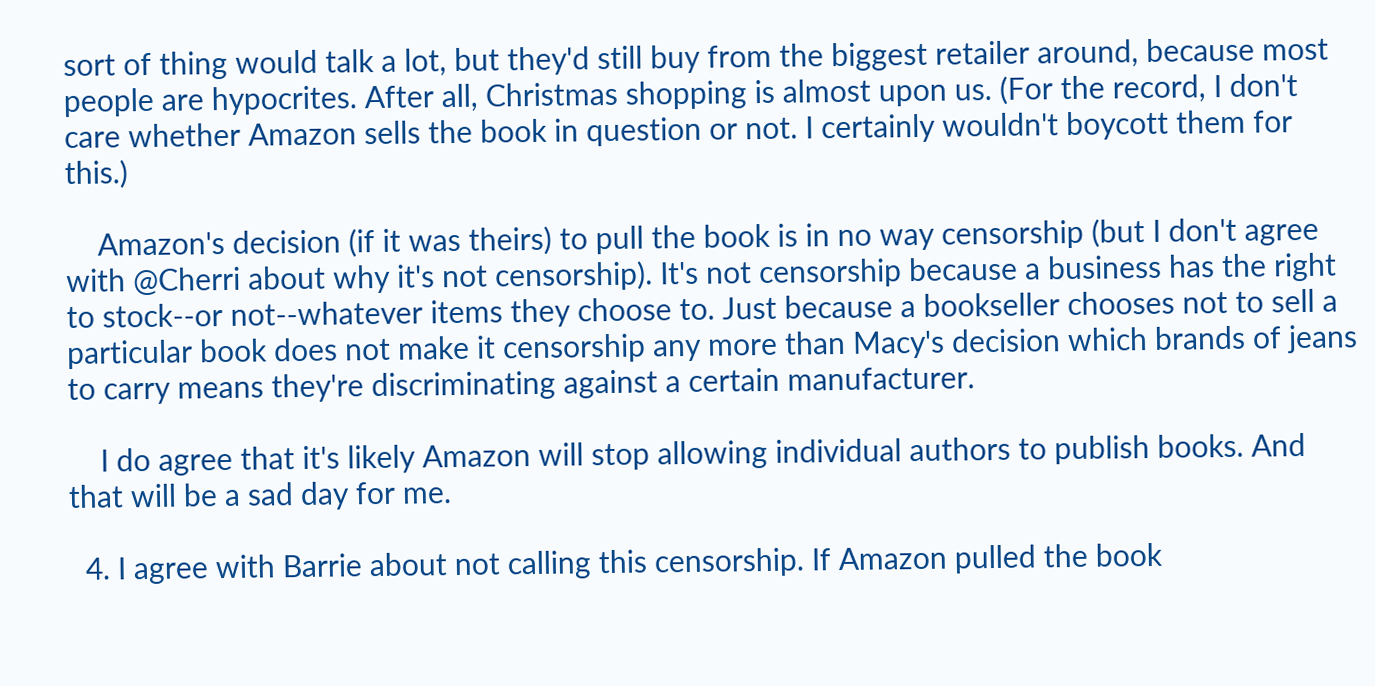sort of thing would talk a lot, but they'd still buy from the biggest retailer around, because most people are hypocrites. After all, Christmas shopping is almost upon us. (For the record, I don't care whether Amazon sells the book in question or not. I certainly wouldn't boycott them for this.)

    Amazon's decision (if it was theirs) to pull the book is in no way censorship (but I don't agree with @Cherri about why it's not censorship). It's not censorship because a business has the right to stock--or not--whatever items they choose to. Just because a bookseller chooses not to sell a particular book does not make it censorship any more than Macy's decision which brands of jeans to carry means they're discriminating against a certain manufacturer.

    I do agree that it's likely Amazon will stop allowing individual authors to publish books. And that will be a sad day for me.

  4. I agree with Barrie about not calling this censorship. If Amazon pulled the book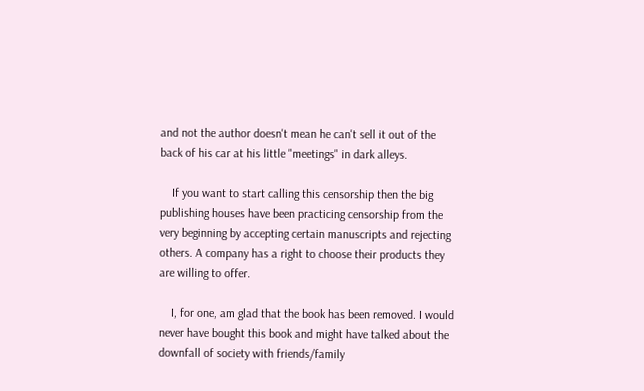and not the author doesn't mean he can't sell it out of the back of his car at his little "meetings" in dark alleys.

    If you want to start calling this censorship then the big publishing houses have been practicing censorship from the very beginning by accepting certain manuscripts and rejecting others. A company has a right to choose their products they are willing to offer.

    I, for one, am glad that the book has been removed. I would never have bought this book and might have talked about the downfall of society with friends/family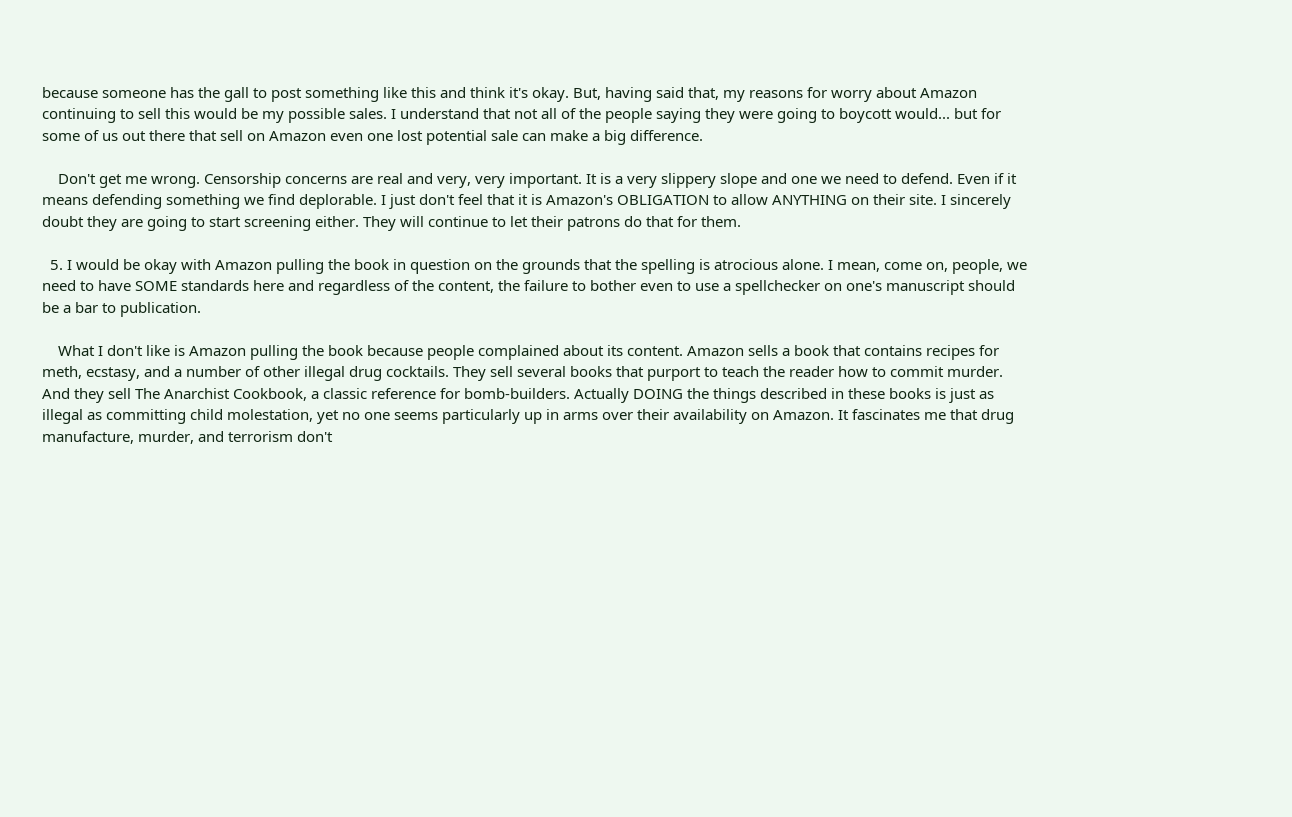because someone has the gall to post something like this and think it's okay. But, having said that, my reasons for worry about Amazon continuing to sell this would be my possible sales. I understand that not all of the people saying they were going to boycott would... but for some of us out there that sell on Amazon even one lost potential sale can make a big difference.

    Don't get me wrong. Censorship concerns are real and very, very important. It is a very slippery slope and one we need to defend. Even if it means defending something we find deplorable. I just don't feel that it is Amazon's OBLIGATION to allow ANYTHING on their site. I sincerely doubt they are going to start screening either. They will continue to let their patrons do that for them.

  5. I would be okay with Amazon pulling the book in question on the grounds that the spelling is atrocious alone. I mean, come on, people, we need to have SOME standards here and regardless of the content, the failure to bother even to use a spellchecker on one's manuscript should be a bar to publication.

    What I don't like is Amazon pulling the book because people complained about its content. Amazon sells a book that contains recipes for meth, ecstasy, and a number of other illegal drug cocktails. They sell several books that purport to teach the reader how to commit murder. And they sell The Anarchist Cookbook, a classic reference for bomb-builders. Actually DOING the things described in these books is just as illegal as committing child molestation, yet no one seems particularly up in arms over their availability on Amazon. It fascinates me that drug manufacture, murder, and terrorism don't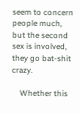seem to concern people much, but the second sex is involved, they go bat-shit crazy.

    Whether this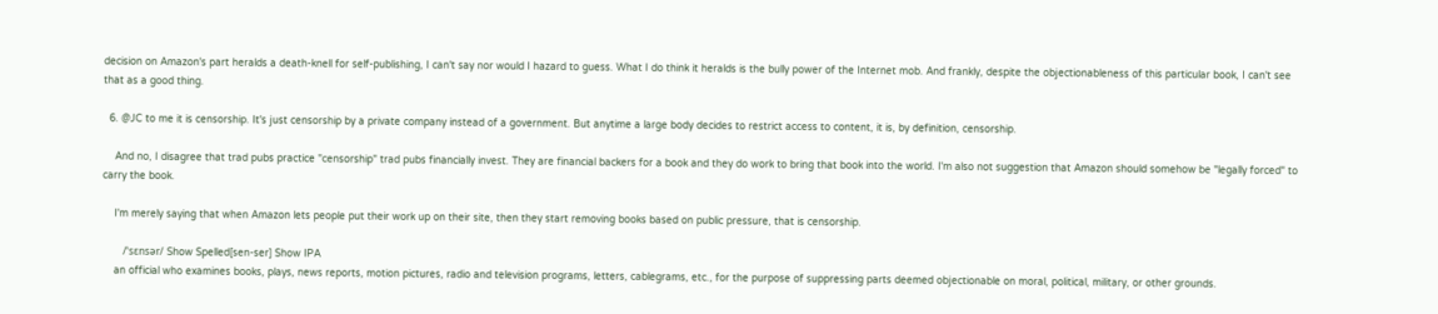decision on Amazon's part heralds a death-knell for self-publishing, I can't say nor would I hazard to guess. What I do think it heralds is the bully power of the Internet mob. And frankly, despite the objectionableness of this particular book, I can't see that as a good thing.

  6. @JC to me it is censorship. It's just censorship by a private company instead of a government. But anytime a large body decides to restrict access to content, it is, by definition, censorship.

    And no, I disagree that trad pubs practice "censorship" trad pubs financially invest. They are financial backers for a book and they do work to bring that book into the world. I'm also not suggestion that Amazon should somehow be "legally forced" to carry the book.

    I'm merely saying that when Amazon lets people put their work up on their site, then they start removing books based on public pressure, that is censorship.

       /ˈsɛnsər/ Show Spelled[sen-ser] Show IPA
    an official who examines books, plays, news reports, motion pictures, radio and television programs, letters, cablegrams, etc., for the purpose of suppressing parts deemed objectionable on moral, political, military, or other grounds.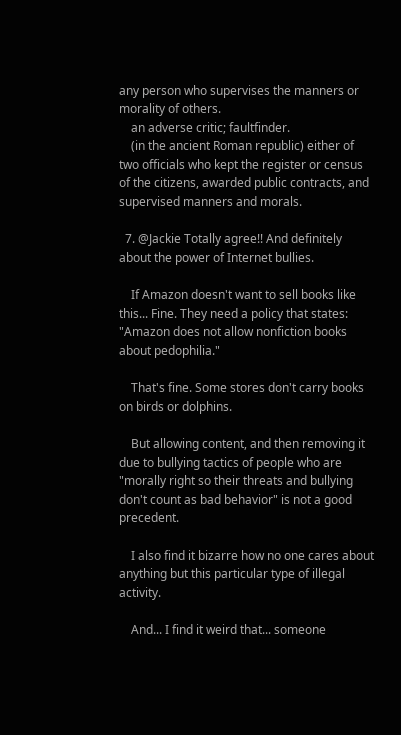any person who supervises the manners or morality of others.
    an adverse critic; faultfinder.
    (in the ancient Roman republic) either of two officials who kept the register or census of the citizens, awarded public contracts, and supervised manners and morals.

  7. @Jackie Totally agree!! And definitely about the power of Internet bullies.

    If Amazon doesn't want to sell books like this... Fine. They need a policy that states: "Amazon does not allow nonfiction books about pedophilia."

    That's fine. Some stores don't carry books on birds or dolphins.

    But allowing content, and then removing it due to bullying tactics of people who are "morally right so their threats and bullying don't count as bad behavior" is not a good precedent.

    I also find it bizarre how no one cares about anything but this particular type of illegal activity.

    And... I find it weird that... someone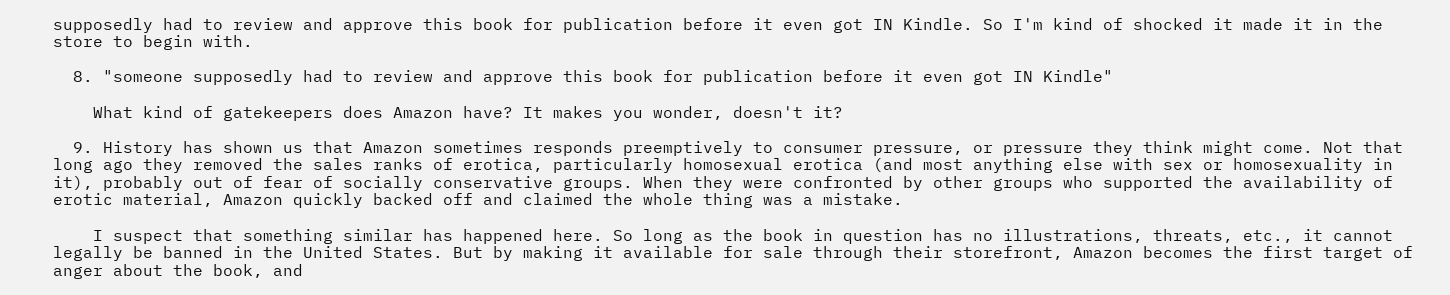supposedly had to review and approve this book for publication before it even got IN Kindle. So I'm kind of shocked it made it in the store to begin with.

  8. "someone supposedly had to review and approve this book for publication before it even got IN Kindle"

    What kind of gatekeepers does Amazon have? It makes you wonder, doesn't it?

  9. History has shown us that Amazon sometimes responds preemptively to consumer pressure, or pressure they think might come. Not that long ago they removed the sales ranks of erotica, particularly homosexual erotica (and most anything else with sex or homosexuality in it), probably out of fear of socially conservative groups. When they were confronted by other groups who supported the availability of erotic material, Amazon quickly backed off and claimed the whole thing was a mistake.

    I suspect that something similar has happened here. So long as the book in question has no illustrations, threats, etc., it cannot legally be banned in the United States. But by making it available for sale through their storefront, Amazon becomes the first target of anger about the book, and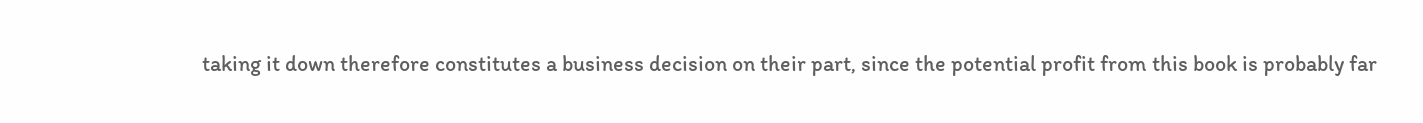taking it down therefore constitutes a business decision on their part, since the potential profit from this book is probably far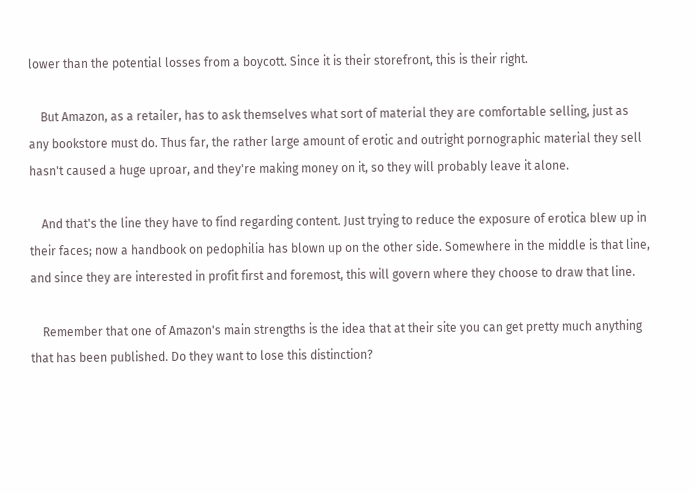lower than the potential losses from a boycott. Since it is their storefront, this is their right.

    But Amazon, as a retailer, has to ask themselves what sort of material they are comfortable selling, just as any bookstore must do. Thus far, the rather large amount of erotic and outright pornographic material they sell hasn't caused a huge uproar, and they're making money on it, so they will probably leave it alone.

    And that's the line they have to find regarding content. Just trying to reduce the exposure of erotica blew up in their faces; now a handbook on pedophilia has blown up on the other side. Somewhere in the middle is that line, and since they are interested in profit first and foremost, this will govern where they choose to draw that line.

    Remember that one of Amazon's main strengths is the idea that at their site you can get pretty much anything that has been published. Do they want to lose this distinction?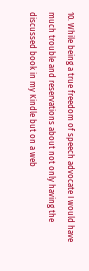10. While being a true freedom of speech advocate I would have much trouble and reservations about not only having the discussed book in my Kindle but on a web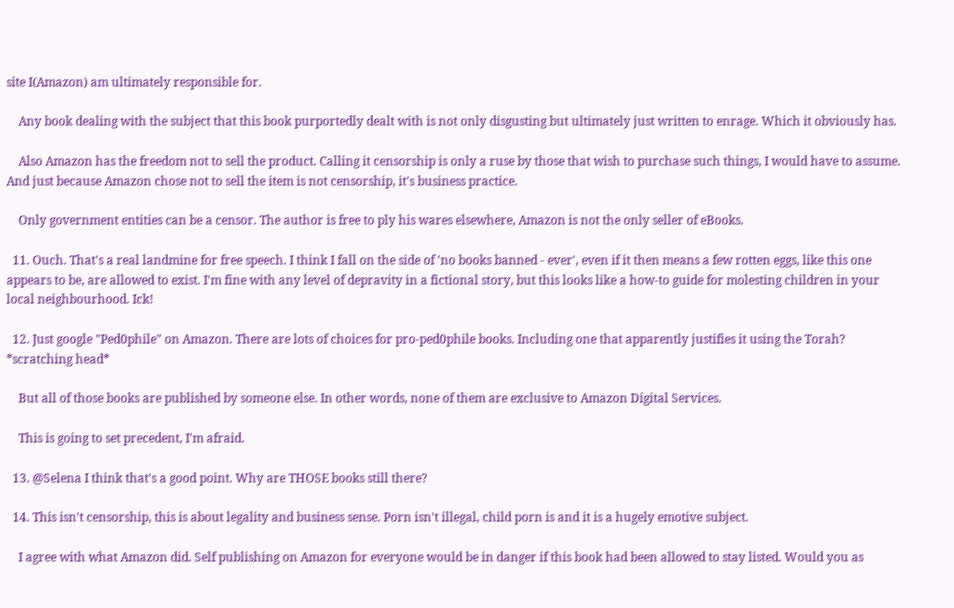site I(Amazon) am ultimately responsible for.

    Any book dealing with the subject that this book purportedly dealt with is not only disgusting but ultimately just written to enrage. Which it obviously has.

    Also Amazon has the freedom not to sell the product. Calling it censorship is only a ruse by those that wish to purchase such things, I would have to assume. And just because Amazon chose not to sell the item is not censorship, it's business practice.

    Only government entities can be a censor. The author is free to ply his wares elsewhere, Amazon is not the only seller of eBooks.

  11. Ouch. That's a real landmine for free speech. I think I fall on the side of 'no books banned - ever', even if it then means a few rotten eggs, like this one appears to be, are allowed to exist. I'm fine with any level of depravity in a fictional story, but this looks like a how-to guide for molesting children in your local neighbourhood. Ick!

  12. Just google "Ped0phile" on Amazon. There are lots of choices for pro-ped0phile books. Including one that apparently justifies it using the Torah? *scratching head*

    But all of those books are published by someone else. In other words, none of them are exclusive to Amazon Digital Services.

    This is going to set precedent, I'm afraid.

  13. @Selena I think that's a good point. Why are THOSE books still there?

  14. This isn't censorship, this is about legality and business sense. Porn isn't illegal, child porn is and it is a hugely emotive subject.

    I agree with what Amazon did. Self publishing on Amazon for everyone would be in danger if this book had been allowed to stay listed. Would you as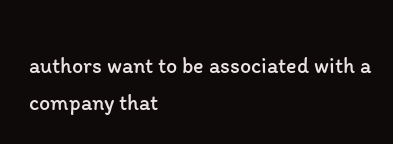authors want to be associated with a company that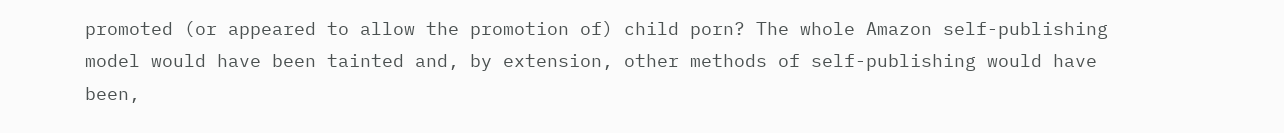promoted (or appeared to allow the promotion of) child porn? The whole Amazon self-publishing model would have been tainted and, by extension, other methods of self-publishing would have been,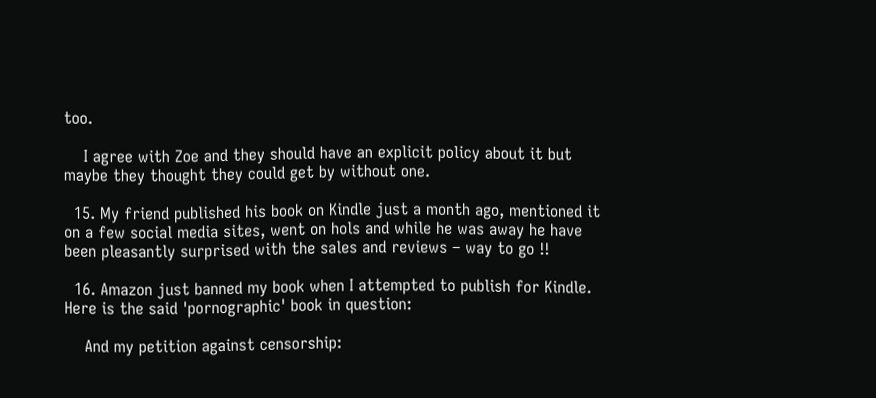too.

    I agree with Zoe and they should have an explicit policy about it but maybe they thought they could get by without one.

  15. My friend published his book on Kindle just a month ago, mentioned it on a few social media sites, went on hols and while he was away he have been pleasantly surprised with the sales and reviews – way to go !!

  16. Amazon just banned my book when I attempted to publish for Kindle. Here is the said 'pornographic' book in question:

    And my petition against censorship: